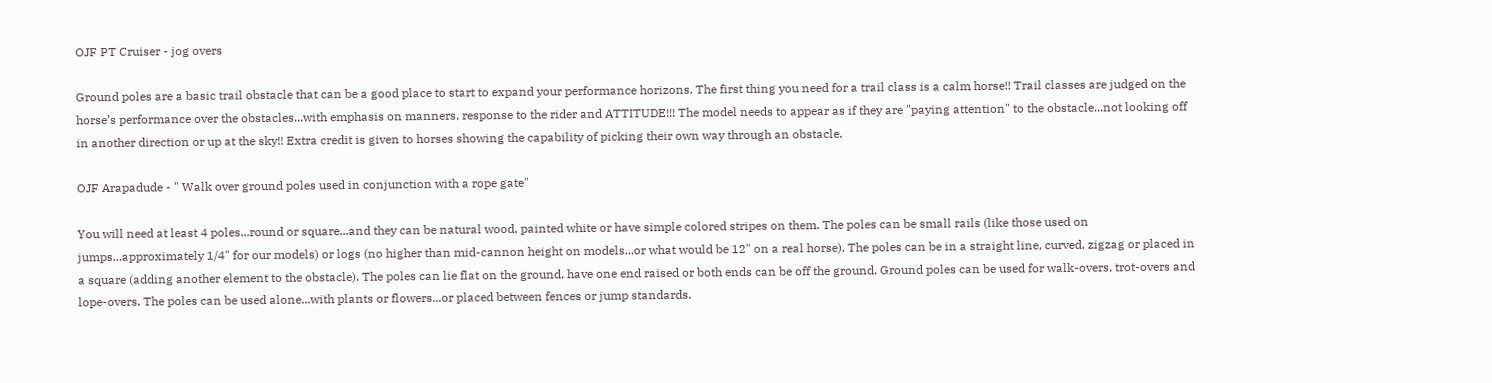OJF PT Cruiser - jog overs

Ground poles are a basic trail obstacle that can be a good place to start to expand your performance horizons. The first thing you need for a trail class is a calm horse!! Trail classes are judged on the horse’s performance over the obstacles...with emphasis on manners, response to the rider and ATTITUDE!!! The model needs to appear as if they are "paying attention" to the obstacle...not looking off in another direction or up at the sky!! Extra credit is given to horses showing the capability of picking their own way through an obstacle.

OJF Arapadude - " Walk over ground poles used in conjunction with a rope gate"

You will need at least 4 poles...round or square...and they can be natural wood, painted white or have simple colored stripes on them. The poles can be small rails (like those used on jumps...approximately 1/4" for our models) or logs (no higher than mid-cannon height on models...or what would be 12" on a real horse). The poles can be in a straight line, curved, zigzag or placed in a square (adding another element to the obstacle). The poles can lie flat on the ground, have one end raised or both ends can be off the ground. Ground poles can be used for walk-overs, trot-overs and lope-overs. The poles can be used alone...with plants or flowers...or placed between fences or jump standards.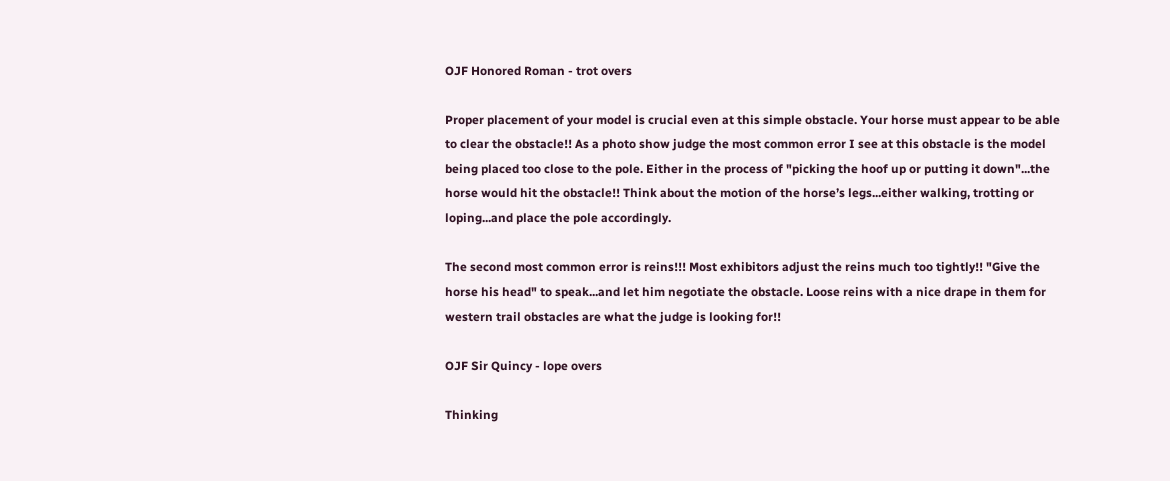OJF Honored Roman - trot overs

Proper placement of your model is crucial even at this simple obstacle. Your horse must appear to be able to clear the obstacle!! As a photo show judge the most common error I see at this obstacle is the model being placed too close to the pole. Either in the process of "picking the hoof up or putting it down"...the horse would hit the obstacle!! Think about the motion of the horse’s legs...either walking, trotting or loping...and place the pole accordingly.

The second most common error is reins!!! Most exhibitors adjust the reins much too tightly!! "Give the horse his head" to speak...and let him negotiate the obstacle. Loose reins with a nice drape in them for western trail obstacles are what the judge is looking for!!

OJF Sir Quincy - lope overs

Thinking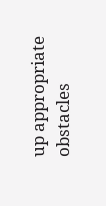up appropriate obstacles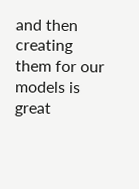and then creating them for our models is great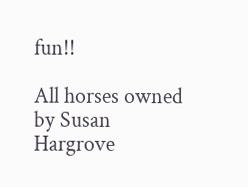fun!!

All horses owned by Susan Hargrove